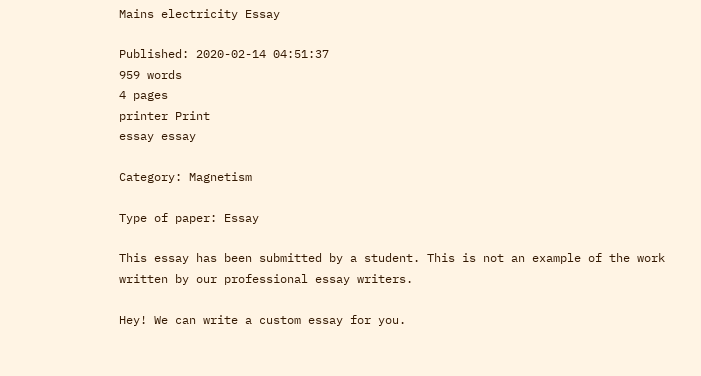Mains electricity Essay

Published: 2020-02-14 04:51:37
959 words
4 pages
printer Print
essay essay

Category: Magnetism

Type of paper: Essay

This essay has been submitted by a student. This is not an example of the work written by our professional essay writers.

Hey! We can write a custom essay for you.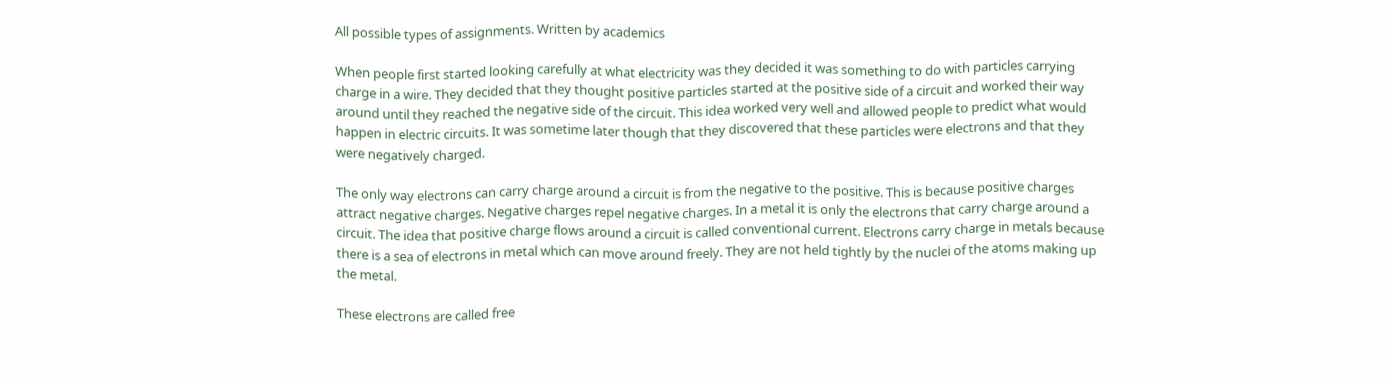All possible types of assignments. Written by academics

When people first started looking carefully at what electricity was they decided it was something to do with particles carrying charge in a wire. They decided that they thought positive particles started at the positive side of a circuit and worked their way around until they reached the negative side of the circuit. This idea worked very well and allowed people to predict what would happen in electric circuits. It was sometime later though that they discovered that these particles were electrons and that they were negatively charged.

The only way electrons can carry charge around a circuit is from the negative to the positive. This is because positive charges attract negative charges. Negative charges repel negative charges. In a metal it is only the electrons that carry charge around a circuit. The idea that positive charge flows around a circuit is called conventional current. Electrons carry charge in metals because there is a sea of electrons in metal which can move around freely. They are not held tightly by the nuclei of the atoms making up the metal.

These electrons are called free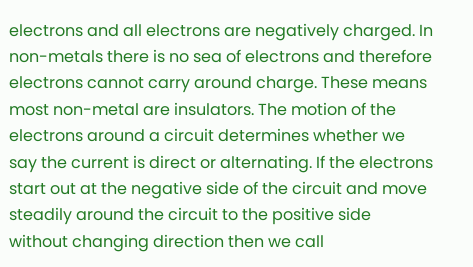electrons and all electrons are negatively charged. In non-metals there is no sea of electrons and therefore electrons cannot carry around charge. These means most non-metal are insulators. The motion of the electrons around a circuit determines whether we say the current is direct or alternating. If the electrons start out at the negative side of the circuit and move steadily around the circuit to the positive side without changing direction then we call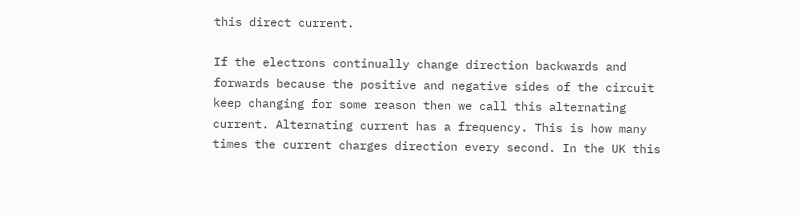this direct current.

If the electrons continually change direction backwards and forwards because the positive and negative sides of the circuit keep changing for some reason then we call this alternating current. Alternating current has a frequency. This is how many times the current charges direction every second. In the UK this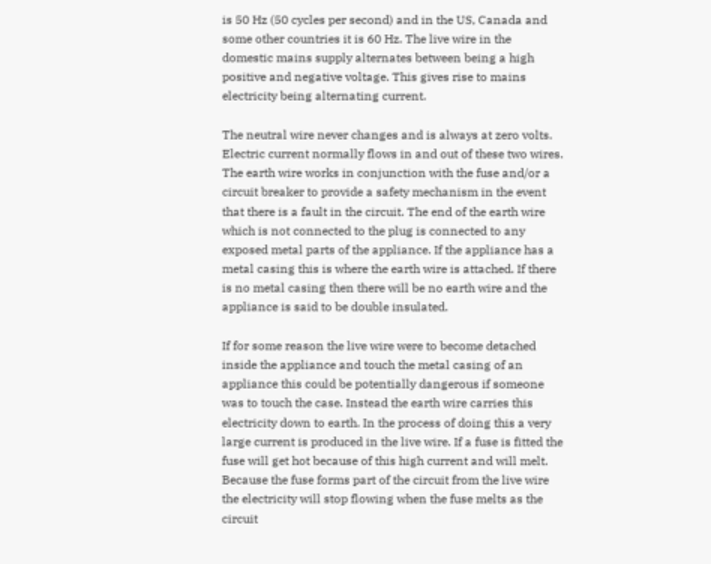is 50 Hz (50 cycles per second) and in the US, Canada and some other countries it is 60 Hz. The live wire in the domestic mains supply alternates between being a high positive and negative voltage. This gives rise to mains electricity being alternating current.

The neutral wire never changes and is always at zero volts. Electric current normally flows in and out of these two wires. The earth wire works in conjunction with the fuse and/or a circuit breaker to provide a safety mechanism in the event that there is a fault in the circuit. The end of the earth wire which is not connected to the plug is connected to any exposed metal parts of the appliance. If the appliance has a metal casing this is where the earth wire is attached. If there is no metal casing then there will be no earth wire and the appliance is said to be double insulated.

If for some reason the live wire were to become detached inside the appliance and touch the metal casing of an appliance this could be potentially dangerous if someone was to touch the case. Instead the earth wire carries this electricity down to earth. In the process of doing this a very large current is produced in the live wire. If a fuse is fitted the fuse will get hot because of this high current and will melt. Because the fuse forms part of the circuit from the live wire the electricity will stop flowing when the fuse melts as the circuit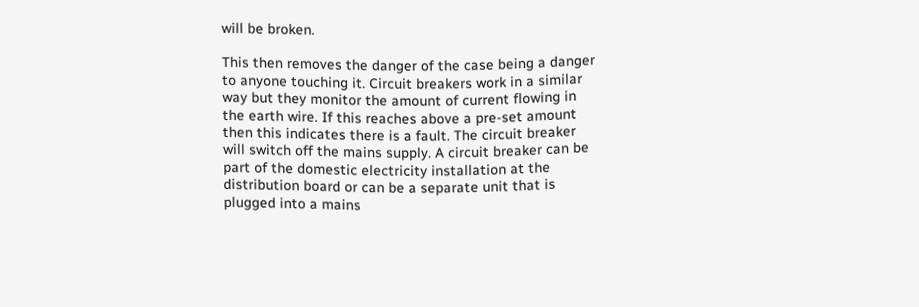will be broken.

This then removes the danger of the case being a danger to anyone touching it. Circuit breakers work in a similar way but they monitor the amount of current flowing in the earth wire. If this reaches above a pre-set amount then this indicates there is a fault. The circuit breaker will switch off the mains supply. A circuit breaker can be part of the domestic electricity installation at the distribution board or can be a separate unit that is plugged into a mains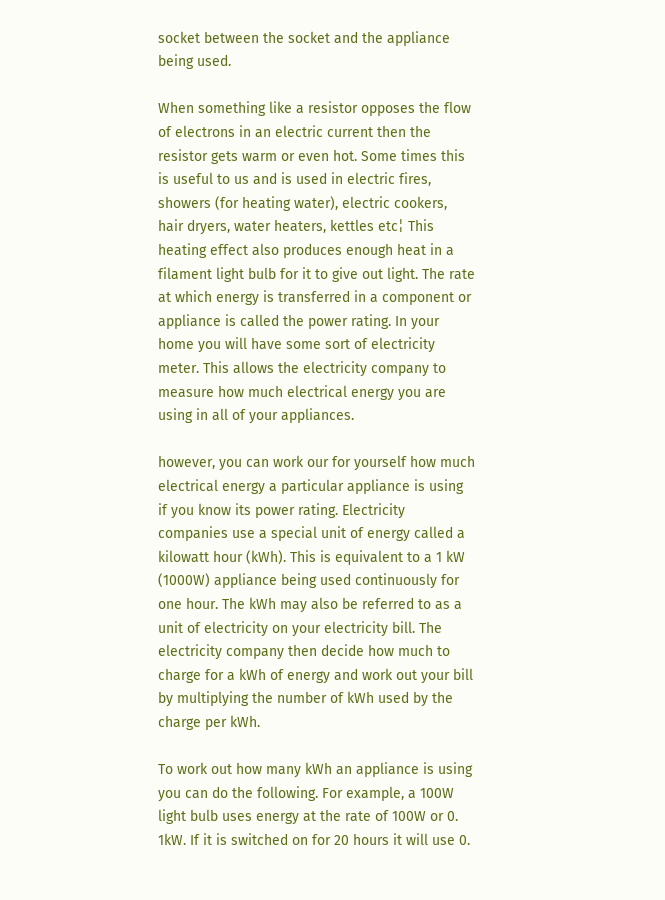socket between the socket and the appliance being used.

When something like a resistor opposes the flow of electrons in an electric current then the resistor gets warm or even hot. Some times this is useful to us and is used in electric fires, showers (for heating water), electric cookers, hair dryers, water heaters, kettles etc¦ This heating effect also produces enough heat in a filament light bulb for it to give out light. The rate at which energy is transferred in a component or appliance is called the power rating. In your home you will have some sort of electricity meter. This allows the electricity company to measure how much electrical energy you are using in all of your appliances.

however, you can work our for yourself how much electrical energy a particular appliance is using if you know its power rating. Electricity companies use a special unit of energy called a kilowatt hour (kWh). This is equivalent to a 1 kW (1000W) appliance being used continuously for one hour. The kWh may also be referred to as a unit of electricity on your electricity bill. The electricity company then decide how much to charge for a kWh of energy and work out your bill by multiplying the number of kWh used by the charge per kWh.

To work out how many kWh an appliance is using you can do the following. For example, a 100W light bulb uses energy at the rate of 100W or 0. 1kW. If it is switched on for 20 hours it will use 0.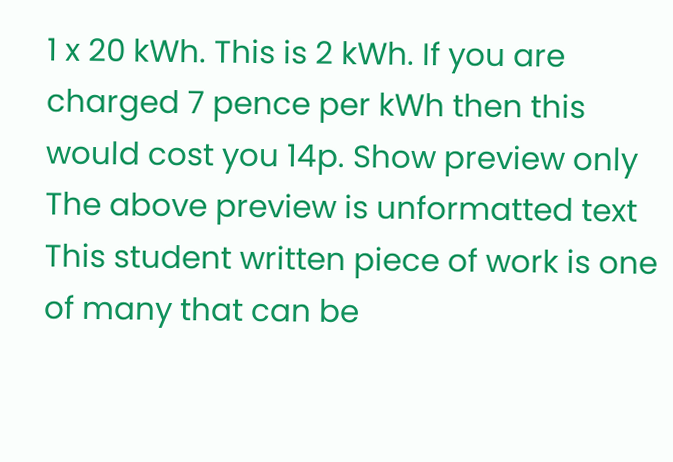1 x 20 kWh. This is 2 kWh. If you are charged 7 pence per kWh then this would cost you 14p. Show preview only The above preview is unformatted text This student written piece of work is one of many that can be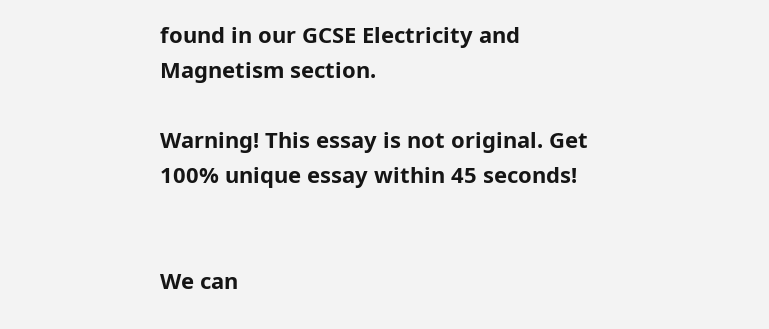found in our GCSE Electricity and Magnetism section.

Warning! This essay is not original. Get 100% unique essay within 45 seconds!


We can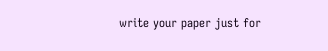write your paper just for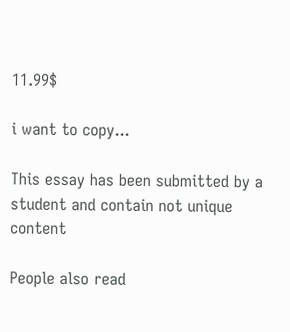11.99$

i want to copy...

This essay has been submitted by a student and contain not unique content

People also read